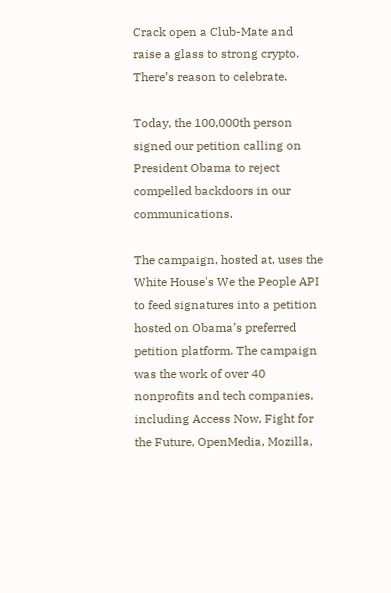Crack open a Club-Mate and raise a glass to strong crypto. There’s reason to celebrate.

Today, the 100,000th person signed our petition calling on President Obama to reject compelled backdoors in our communications.

The campaign, hosted at, uses the White House's We the People API to feed signatures into a petition hosted on Obama’s preferred petition platform. The campaign was the work of over 40 nonprofits and tech companies, including Access Now, Fight for the Future, OpenMedia, Mozilla,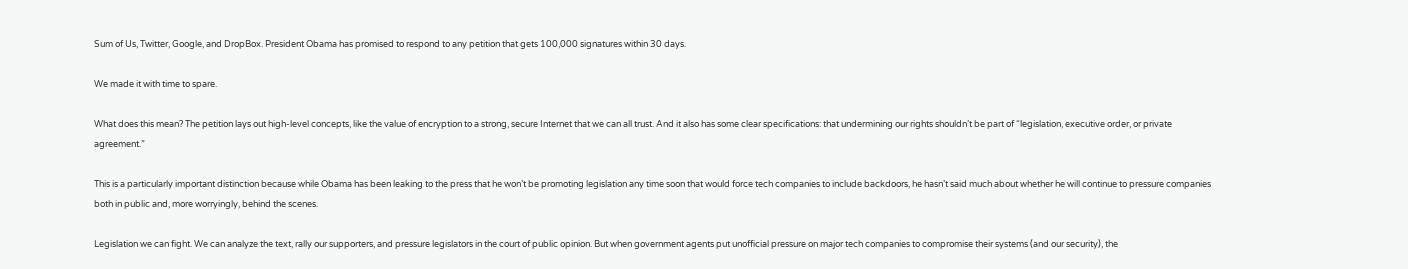Sum of Us, Twitter, Google, and DropBox. President Obama has promised to respond to any petition that gets 100,000 signatures within 30 days.

We made it with time to spare.

What does this mean? The petition lays out high-level concepts, like the value of encryption to a strong, secure Internet that we can all trust. And it also has some clear specifications: that undermining our rights shouldn’t be part of “legislation, executive order, or private agreement.”

This is a particularly important distinction because while Obama has been leaking to the press that he won’t be promoting legislation any time soon that would force tech companies to include backdoors, he hasn’t said much about whether he will continue to pressure companies both in public and, more worryingly, behind the scenes.

Legislation we can fight. We can analyze the text, rally our supporters, and pressure legislators in the court of public opinion. But when government agents put unofficial pressure on major tech companies to compromise their systems (and our security), the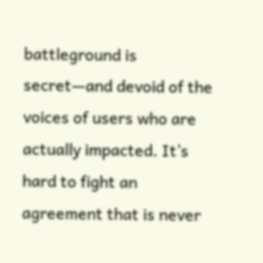battleground is secret—and devoid of the voices of users who are actually impacted. It’s hard to fight an agreement that is never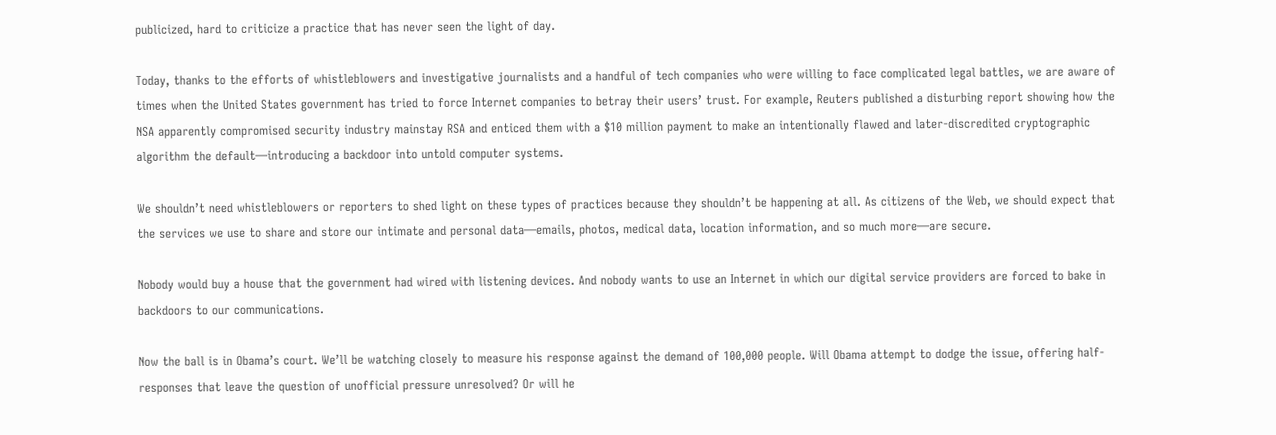publicized, hard to criticize a practice that has never seen the light of day.

Today, thanks to the efforts of whistleblowers and investigative journalists and a handful of tech companies who were willing to face complicated legal battles, we are aware of times when the United States government has tried to force Internet companies to betray their users’ trust. For example, Reuters published a disturbing report showing how the NSA apparently compromised security industry mainstay RSA and enticed them with a $10 million payment to make an intentionally flawed and later-discredited cryptographic algorithm the default—introducing a backdoor into untold computer systems.

We shouldn’t need whistleblowers or reporters to shed light on these types of practices because they shouldn’t be happening at all. As citizens of the Web, we should expect that the services we use to share and store our intimate and personal data—emails, photos, medical data, location information, and so much more—are secure.

Nobody would buy a house that the government had wired with listening devices. And nobody wants to use an Internet in which our digital service providers are forced to bake in backdoors to our communications.

Now the ball is in Obama’s court. We’ll be watching closely to measure his response against the demand of 100,000 people. Will Obama attempt to dodge the issue, offering half-responses that leave the question of unofficial pressure unresolved? Or will he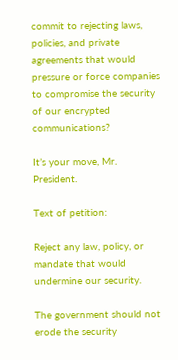commit to rejecting laws, policies, and private agreements that would pressure or force companies to compromise the security of our encrypted communications?

It’s your move, Mr. President.

Text of petition:

Reject any law, policy, or mandate that would undermine our security.

The government should not erode the security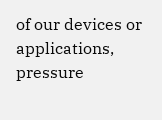of our devices or applications, pressure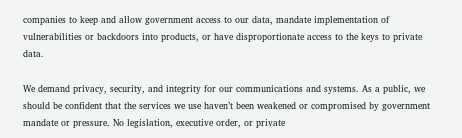companies to keep and allow government access to our data, mandate implementation of vulnerabilities or backdoors into products, or have disproportionate access to the keys to private data.

We demand privacy, security, and integrity for our communications and systems. As a public, we should be confident that the services we use haven’t been weakened or compromised by government mandate or pressure. No legislation, executive order, or private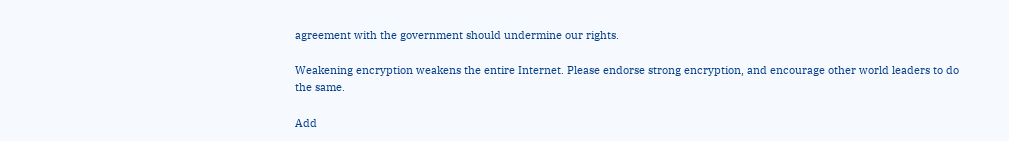agreement with the government should undermine our rights.

Weakening encryption weakens the entire Internet. Please endorse strong encryption, and encourage other world leaders to do the same.

Add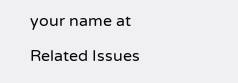your name at

Related Issues